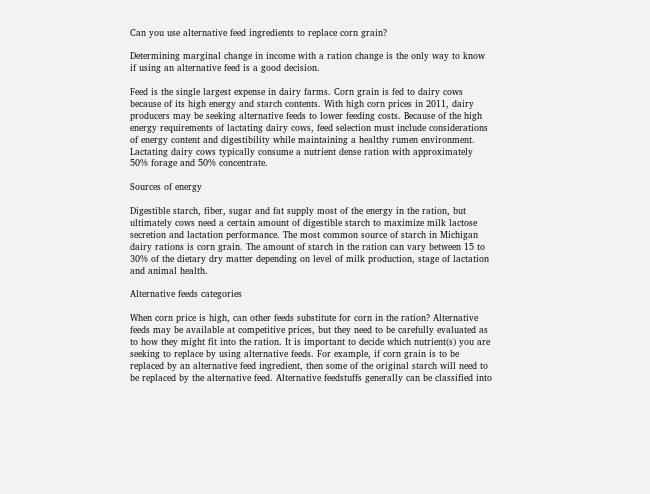Can you use alternative feed ingredients to replace corn grain?

Determining marginal change in income with a ration change is the only way to know if using an alternative feed is a good decision.

Feed is the single largest expense in dairy farms. Corn grain is fed to dairy cows because of its high energy and starch contents. With high corn prices in 2011, dairy producers may be seeking alternative feeds to lower feeding costs. Because of the high energy requirements of lactating dairy cows, feed selection must include considerations of energy content and digestibility while maintaining a healthy rumen environment. Lactating dairy cows typically consume a nutrient dense ration with approximately 50% forage and 50% concentrate.

Sources of energy

Digestible starch, fiber, sugar and fat supply most of the energy in the ration, but ultimately cows need a certain amount of digestible starch to maximize milk lactose secretion and lactation performance. The most common source of starch in Michigan dairy rations is corn grain. The amount of starch in the ration can vary between 15 to 30% of the dietary dry matter depending on level of milk production, stage of lactation and animal health.

Alternative feeds categories

When corn price is high, can other feeds substitute for corn in the ration? Alternative feeds may be available at competitive prices, but they need to be carefully evaluated as to how they might fit into the ration. It is important to decide which nutrient(s) you are seeking to replace by using alternative feeds. For example, if corn grain is to be replaced by an alternative feed ingredient, then some of the original starch will need to be replaced by the alternative feed. Alternative feedstuffs generally can be classified into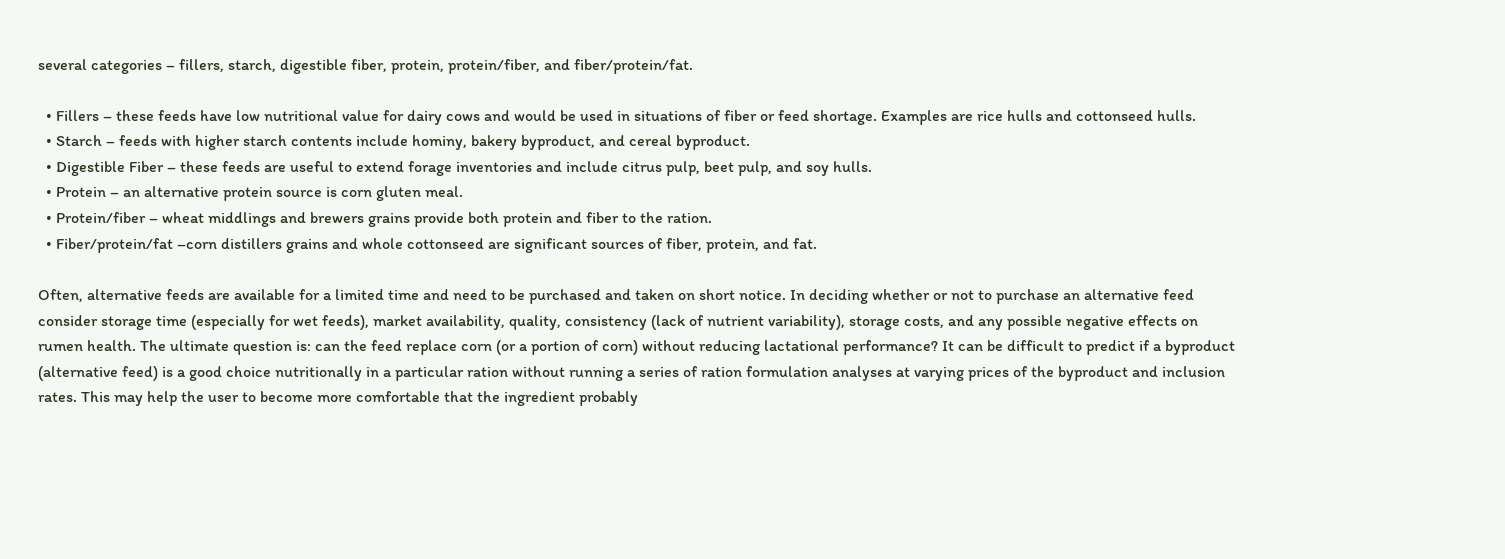several categories – fillers, starch, digestible fiber, protein, protein/fiber, and fiber/protein/fat.

  • Fillers – these feeds have low nutritional value for dairy cows and would be used in situations of fiber or feed shortage. Examples are rice hulls and cottonseed hulls.
  • Starch – feeds with higher starch contents include hominy, bakery byproduct, and cereal byproduct.
  • Digestible Fiber – these feeds are useful to extend forage inventories and include citrus pulp, beet pulp, and soy hulls.
  • Protein – an alternative protein source is corn gluten meal.
  • Protein/fiber – wheat middlings and brewers grains provide both protein and fiber to the ration.
  • Fiber/protein/fat –corn distillers grains and whole cottonseed are significant sources of fiber, protein, and fat.

Often, alternative feeds are available for a limited time and need to be purchased and taken on short notice. In deciding whether or not to purchase an alternative feed consider storage time (especially for wet feeds), market availability, quality, consistency (lack of nutrient variability), storage costs, and any possible negative effects on rumen health. The ultimate question is: can the feed replace corn (or a portion of corn) without reducing lactational performance? It can be difficult to predict if a byproduct (alternative feed) is a good choice nutritionally in a particular ration without running a series of ration formulation analyses at varying prices of the byproduct and inclusion rates. This may help the user to become more comfortable that the ingredient probably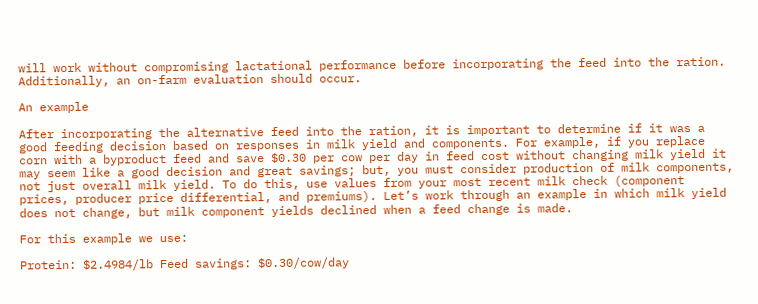will work without compromising lactational performance before incorporating the feed into the ration. Additionally, an on-farm evaluation should occur.

An example

After incorporating the alternative feed into the ration, it is important to determine if it was a good feeding decision based on responses in milk yield and components. For example, if you replace corn with a byproduct feed and save $0.30 per cow per day in feed cost without changing milk yield it may seem like a good decision and great savings; but, you must consider production of milk components, not just overall milk yield. To do this, use values from your most recent milk check (component prices, producer price differential, and premiums). Let’s work through an example in which milk yield does not change, but milk component yields declined when a feed change is made.

For this example we use:

Protein: $2.4984/lb Feed savings: $0.30/cow/day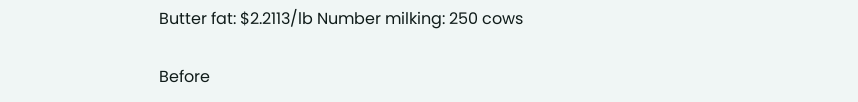Butter fat: $2.2113/lb Number milking: 250 cows

Before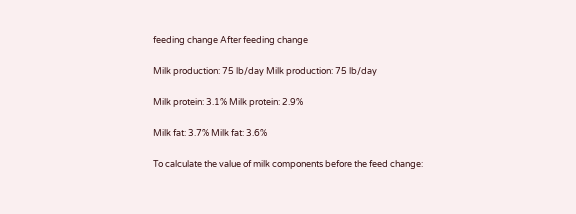feeding change After feeding change

Milk production: 75 lb/day Milk production: 75 lb/day

Milk protein: 3.1% Milk protein: 2.9%

Milk fat: 3.7% Milk fat: 3.6%

To calculate the value of milk components before the feed change: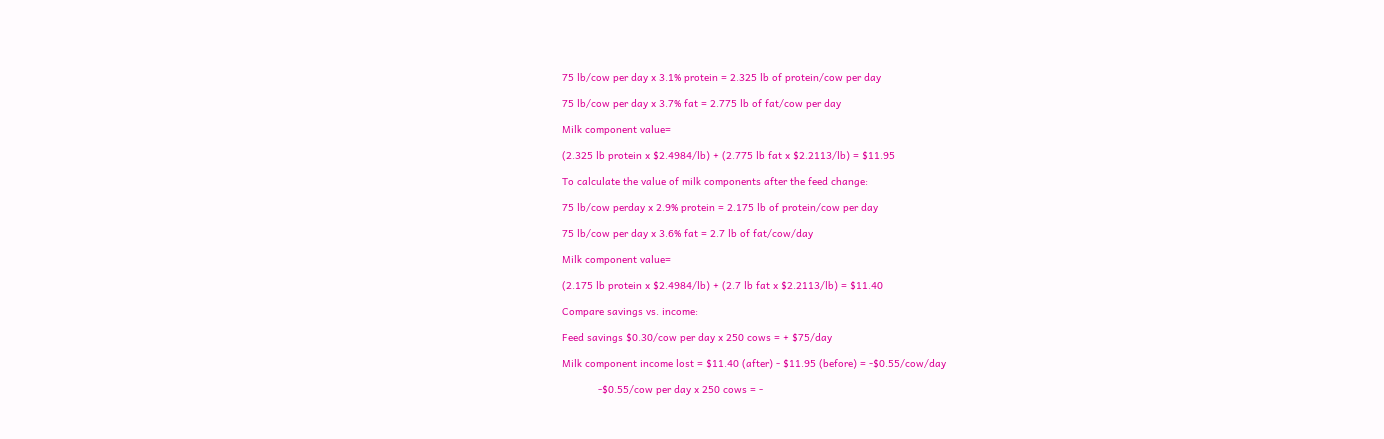75 lb/cow per day x 3.1% protein = 2.325 lb of protein/cow per day

75 lb/cow per day x 3.7% fat = 2.775 lb of fat/cow per day

Milk component value=

(2.325 lb protein x $2.4984/lb) + (2.775 lb fat x $2.2113/lb) = $11.95

To calculate the value of milk components after the feed change:

75 lb/cow perday x 2.9% protein = 2.175 lb of protein/cow per day

75 lb/cow per day x 3.6% fat = 2.7 lb of fat/cow/day

Milk component value=

(2.175 lb protein x $2.4984/lb) + (2.7 lb fat x $2.2113/lb) = $11.40

Compare savings vs. income:

Feed savings $0.30/cow per day x 250 cows = + $75/day

Milk component income lost = $11.40 (after) - $11.95 (before) = -$0.55/cow/day

            -$0.55/cow per day x 250 cows = -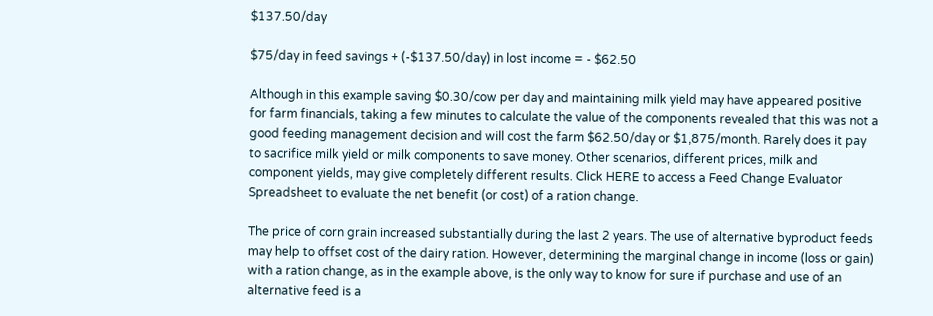$137.50/day

$75/day in feed savings + (-$137.50/day) in lost income = - $62.50

Although in this example saving $0.30/cow per day and maintaining milk yield may have appeared positive for farm financials, taking a few minutes to calculate the value of the components revealed that this was not a good feeding management decision and will cost the farm $62.50/day or $1,875/month. Rarely does it pay to sacrifice milk yield or milk components to save money. Other scenarios, different prices, milk and component yields, may give completely different results. Click HERE to access a Feed Change Evaluator Spreadsheet to evaluate the net benefit (or cost) of a ration change.

The price of corn grain increased substantially during the last 2 years. The use of alternative byproduct feeds may help to offset cost of the dairy ration. However, determining the marginal change in income (loss or gain) with a ration change, as in the example above, is the only way to know for sure if purchase and use of an alternative feed is a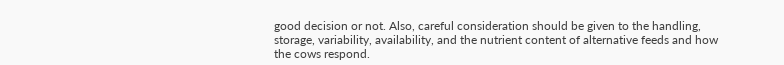good decision or not. Also, careful consideration should be given to the handling, storage, variability, availability, and the nutrient content of alternative feeds and how the cows respond.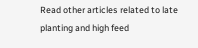Read other articles related to late planting and high feed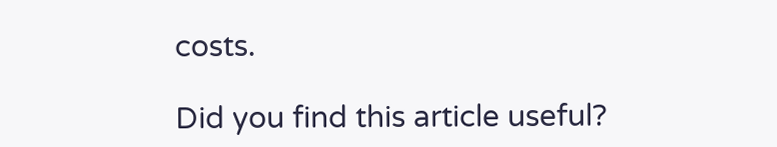costs.

Did you find this article useful?